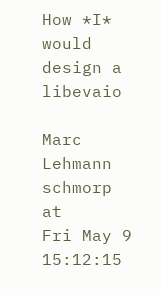How *I* would design a libevaio

Marc Lehmann schmorp at
Fri May 9 15:12:15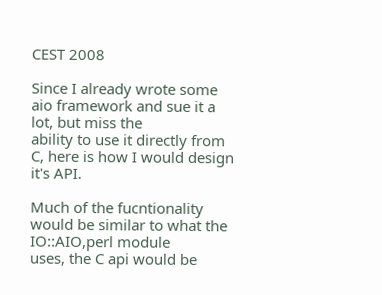CEST 2008

Since I already wrote some aio framework and sue it a lot, but miss the
ability to use it directly from C, here is how I would design it's API.

Much of the fucntionality would be similar to what the IO::AIO,perl module
uses, the C api would be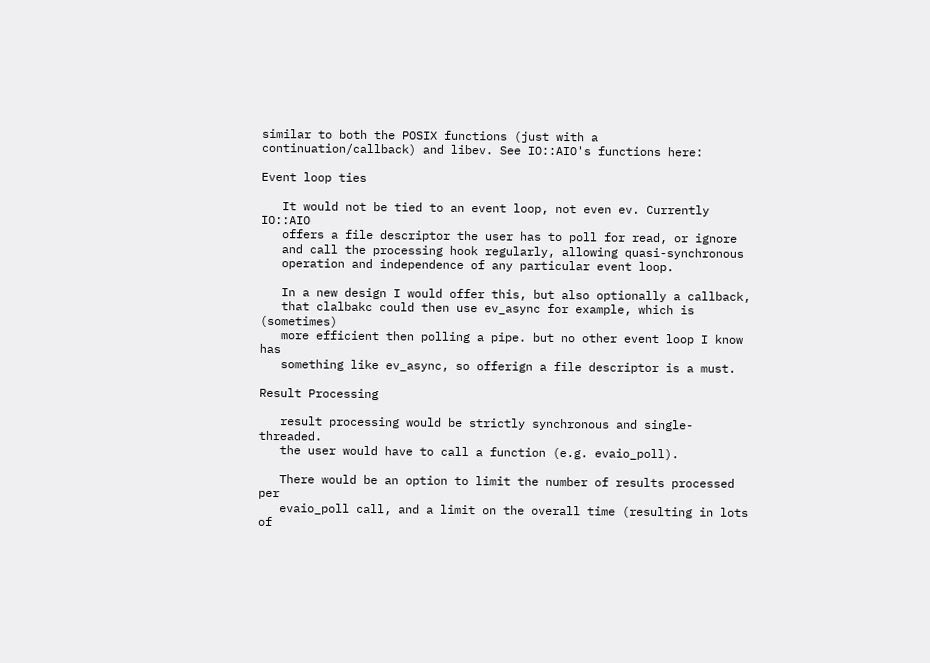similar to both the POSIX functions (just with a
continuation/callback) and libev. See IO::AIO's functions here:

Event loop ties

   It would not be tied to an event loop, not even ev. Currently IO::AIO
   offers a file descriptor the user has to poll for read, or ignore
   and call the processing hook regularly, allowing quasi-synchronous
   operation and independence of any particular event loop.

   In a new design I would offer this, but also optionally a callback,
   that clalbakc could then use ev_async for example, which is (sometimes)
   more efficient then polling a pipe. but no other event loop I know has
   something like ev_async, so offerign a file descriptor is a must.

Result Processing

   result processing would be strictly synchronous and single-threaded.
   the user would have to call a function (e.g. evaio_poll).

   There would be an option to limit the number of results processed per
   evaio_poll call, and a limit on the overall time (resulting in lots of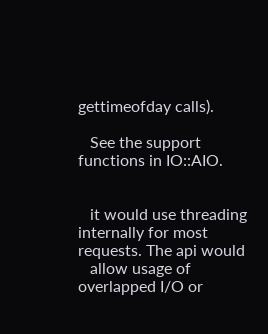gettimeofday calls).

   See the support functions in IO::AIO.


   it would use threading internally for most requests. The api would
   allow usage of overlapped I/O or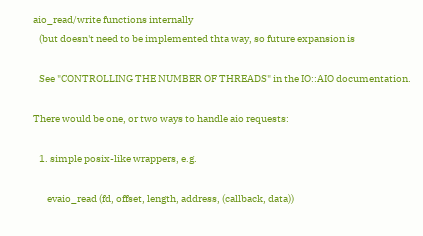aio_read/write functions internally
   (but doesn't need to be implemented thta way, so future expansion is

   See "CONTROLLING THE NUMBER OF THREADS" in the IO::AIO documentation.

There would be one, or two ways to handle aio requests:

   1. simple posix-like wrappers, e.g.

       evaio_read (fd, offset, length, address, (callback, data))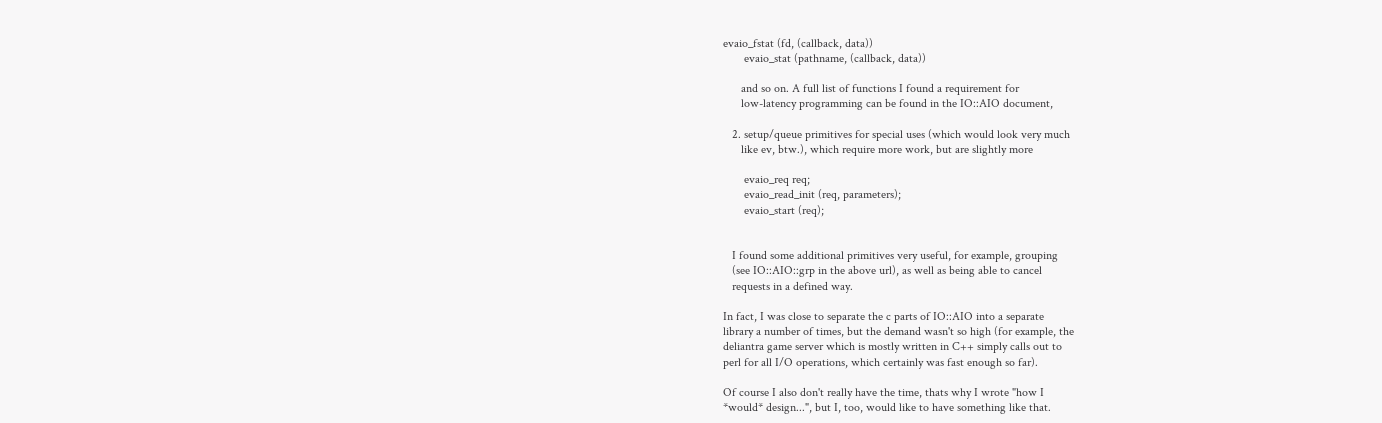evaio_fstat (fd, (callback, data))
       evaio_stat (pathname, (callback, data))

      and so on. A full list of functions I found a requirement for
      low-latency programming can be found in the IO::AIO document,

   2. setup/queue primitives for special uses (which would look very much
      like ev, btw.), which require more work, but are slightly more

       evaio_req req;
       evaio_read_init (req, parameters);
       evaio_start (req);


   I found some additional primitives very useful, for example, grouping
   (see IO::AIO::grp in the above url), as well as being able to cancel
   requests in a defined way.

In fact, I was close to separate the c parts of IO::AIO into a separate
library a number of times, but the demand wasn't so high (for example, the
deliantra game server which is mostly written in C++ simply calls out to
perl for all I/O operations, which certainly was fast enough so far).

Of course I also don't really have the time, thats why I wrote "how I
*would* design...", but I, too, would like to have something like that.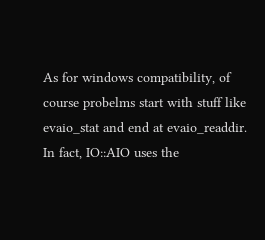As for windows compatibility, of course probelms start with stuff like
evaio_stat and end at evaio_readdir. In fact, IO::AIO uses the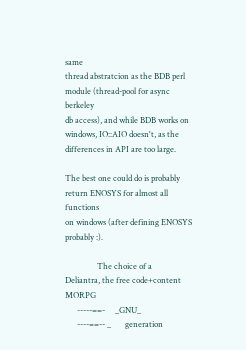same
thread abstratcion as the BDB perl module (thread-pool for async berkeley
db access), and while BDB works on windows, IO::AIO doesn't, as the
differences in API are too large.

The best one could do is probably return ENOSYS for almost all functions
on windows (after defining ENOSYS probably :).

                The choice of a       Deliantra, the free code+content MORPG
      -----==-     _GNU_
      ----==-- _       generation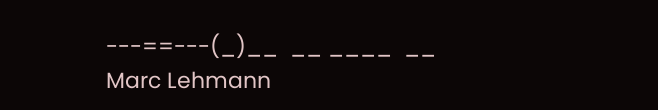---==---(_)__  __ ____  __      Marc Lehmann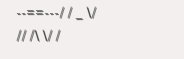--==---/ / _ \/ // /\ \/ /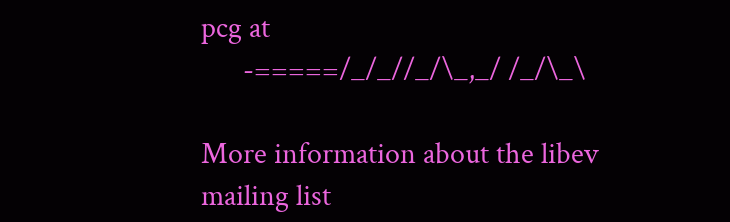pcg at
      -=====/_/_//_/\_,_/ /_/\_\

More information about the libev mailing list